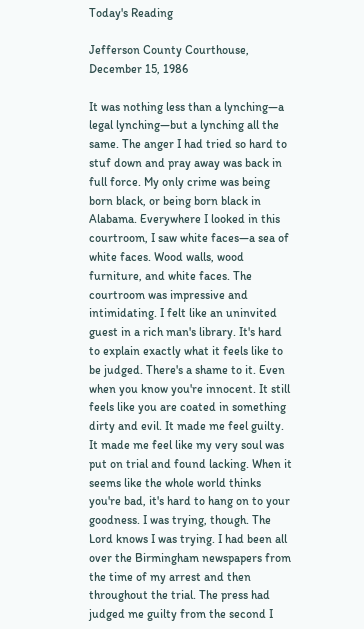Today's Reading

Jefferson County Courthouse, December 15, 1986

It was nothing less than a lynching—a legal lynching—but a lynching all the same. The anger I had tried so hard to stuf down and pray away was back in full force. My only crime was being born black, or being born black in Alabama. Everywhere I looked in this courtroom, I saw white faces—a sea of white faces. Wood walls, wood furniture, and white faces. The courtroom was impressive and intimidating. I felt like an uninvited guest in a rich man's library. It's hard to explain exactly what it feels like to be judged. There's a shame to it. Even when you know you're innocent. It still feels like you are coated in something dirty and evil. It made me feel guilty. It made me feel like my very soul was put on trial and found lacking. When it seems like the whole world thinks you're bad, it's hard to hang on to your goodness. I was trying, though. The Lord knows I was trying. I had been all over the Birmingham newspapers from the time of my arrest and then throughout the trial. The press had judged me guilty from the second I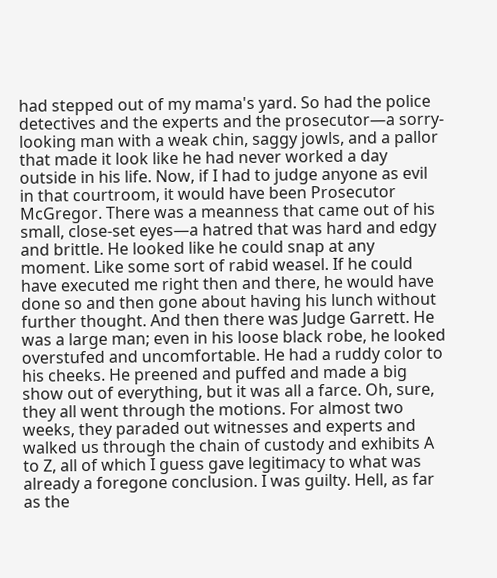had stepped out of my mama's yard. So had the police detectives and the experts and the prosecutor—a sorry-looking man with a weak chin, saggy jowls, and a pallor that made it look like he had never worked a day outside in his life. Now, if I had to judge anyone as evil in that courtroom, it would have been Prosecutor McGregor. There was a meanness that came out of his small, close-set eyes—a hatred that was hard and edgy and brittle. He looked like he could snap at any moment. Like some sort of rabid weasel. If he could have executed me right then and there, he would have done so and then gone about having his lunch without further thought. And then there was Judge Garrett. He was a large man; even in his loose black robe, he looked overstufed and uncomfortable. He had a ruddy color to his cheeks. He preened and puffed and made a big show out of everything, but it was all a farce. Oh, sure, they all went through the motions. For almost two weeks, they paraded out witnesses and experts and walked us through the chain of custody and exhibits A to Z, all of which I guess gave legitimacy to what was already a foregone conclusion. I was guilty. Hell, as far as the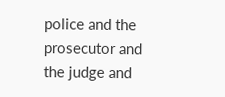police and the prosecutor and the judge and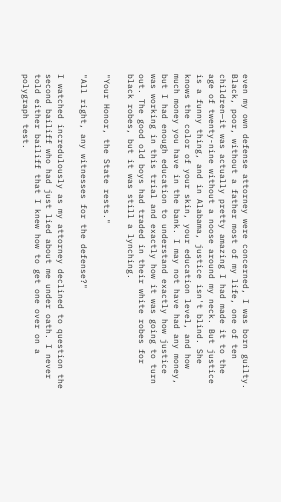even my own defense attorney were concerned, I was born guilty. Black, poor, without a father most of my life, one of ten children—it was actually pretty amazing I had made it to the age of twenty-nine without a noose around my neck. But justice is a funny thing, and in Alabama, justice isn't blind. She knows the color of your skin, your education level, and how much money you have in the bank. I may not have had any money, but I had enough education to understand exactly how justice was working in this trial and exactly how it was going to turn out. The good old boys had traded in their white robes for black robes, but it was still a lynching.

"Your Honor, the State rests."

"All right, any witnesses for the defense?"

I watched incredulously as my attorney declined to question the second bailiff who had just lied about me under oath. I never told either bailiff that I knew how to get one over on a polygraph test.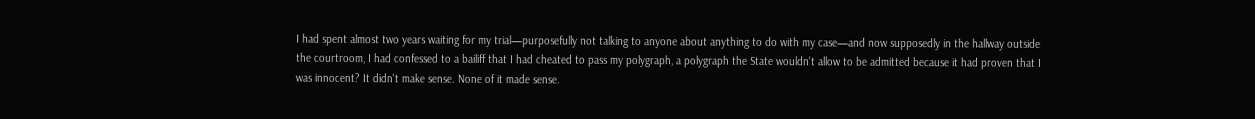I had spent almost two years waiting for my trial—purposefully not talking to anyone about anything to do with my case—and now supposedly in the hallway outside the courtroom, I had confessed to a bailiff that I had cheated to pass my polygraph, a polygraph the State wouldn't allow to be admitted because it had proven that I was innocent? It didn't make sense. None of it made sense.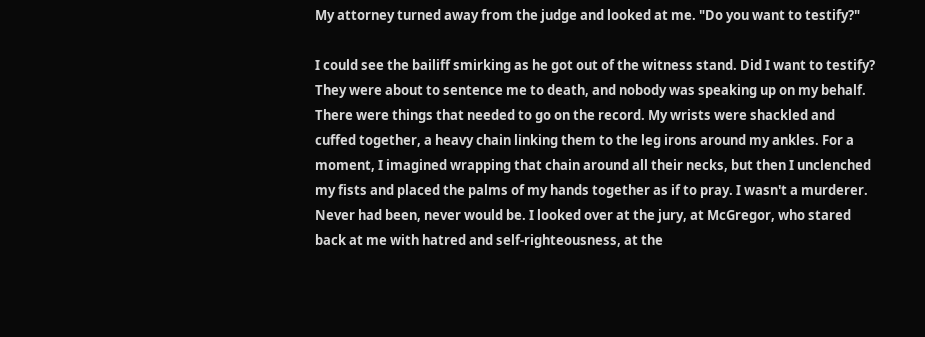My attorney turned away from the judge and looked at me. "Do you want to testify?"

I could see the bailiff smirking as he got out of the witness stand. Did I want to testify? They were about to sentence me to death, and nobody was speaking up on my behalf. There were things that needed to go on the record. My wrists were shackled and cuffed together, a heavy chain linking them to the leg irons around my ankles. For a moment, I imagined wrapping that chain around all their necks, but then I unclenched my fists and placed the palms of my hands together as if to pray. I wasn't a murderer. Never had been, never would be. I looked over at the jury, at McGregor, who stared back at me with hatred and self-righteousness, at the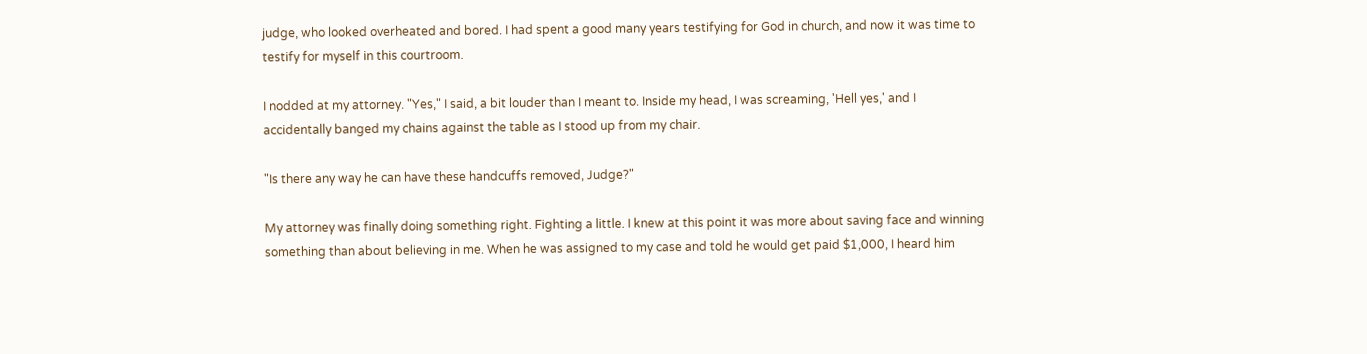judge, who looked overheated and bored. I had spent a good many years testifying for God in church, and now it was time to testify for myself in this courtroom.

I nodded at my attorney. "Yes," I said, a bit louder than I meant to. Inside my head, I was screaming, 'Hell yes,' and I accidentally banged my chains against the table as I stood up from my chair.

"Is there any way he can have these handcuffs removed, Judge?"

My attorney was finally doing something right. Fighting a little. I knew at this point it was more about saving face and winning something than about believing in me. When he was assigned to my case and told he would get paid $1,000, I heard him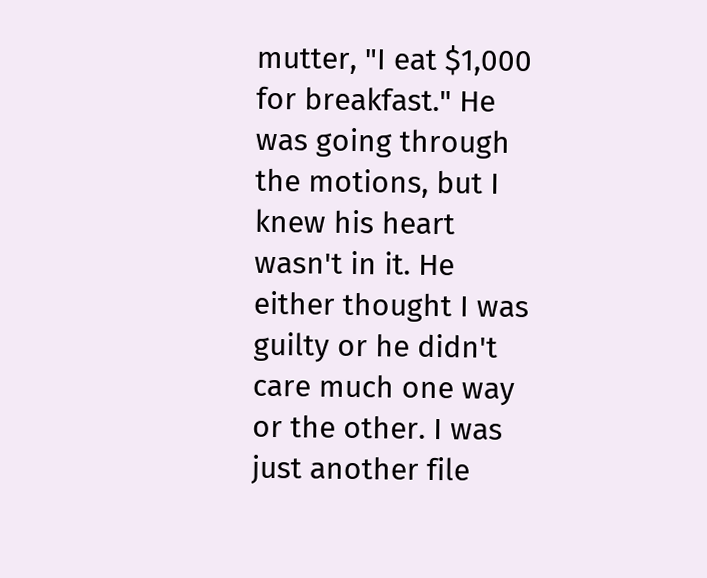mutter, "I eat $1,000 for breakfast." He was going through the motions, but I knew his heart wasn't in it. He either thought I was guilty or he didn't care much one way or the other. I was just another file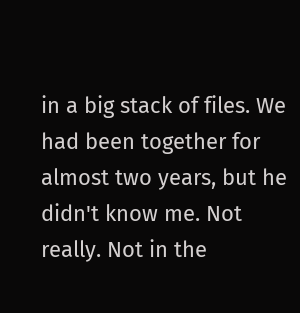in a big stack of files. We had been together for almost two years, but he didn't know me. Not really. Not in the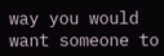way you would want someone to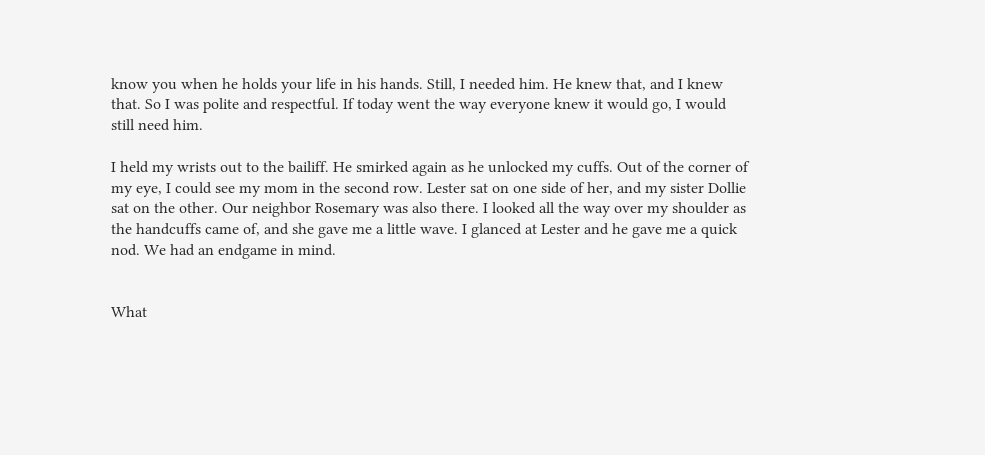know you when he holds your life in his hands. Still, I needed him. He knew that, and I knew that. So I was polite and respectful. If today went the way everyone knew it would go, I would still need him.

I held my wrists out to the bailiff. He smirked again as he unlocked my cuffs. Out of the corner of my eye, I could see my mom in the second row. Lester sat on one side of her, and my sister Dollie sat on the other. Our neighbor Rosemary was also there. I looked all the way over my shoulder as the handcuffs came of, and she gave me a little wave. I glanced at Lester and he gave me a quick nod. We had an endgame in mind.


What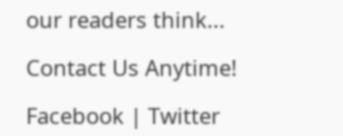our readers think...

Contact Us Anytime!

Facebook | Twitter